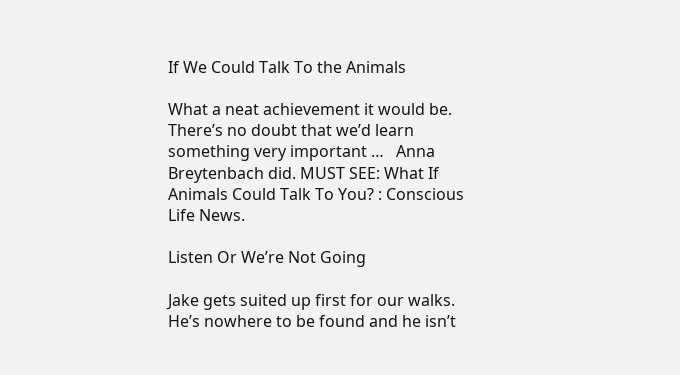If We Could Talk To the Animals

What a neat achievement it would be. There’s no doubt that we’d learn something very important …   Anna Breytenbach did. MUST SEE: What If Animals Could Talk To You? : Conscious Life News.

Listen Or We’re Not Going

Jake gets suited up first for our walks. He’s nowhere to be found and he isn’t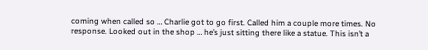coming when called so … Charlie got to go first. Called him a couple more times. No response. Looked out in the shop … he’s just sitting there like a statue. This isn’t a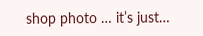shop photo … it’s just…